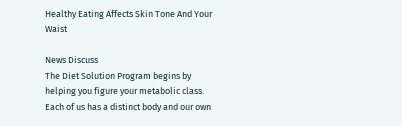Healthy Eating Affects Skin Tone And Your Waist

News Discuss
The Diet Solution Program begins by helping you figure your metabolic class. Each of us has a distinct body and our own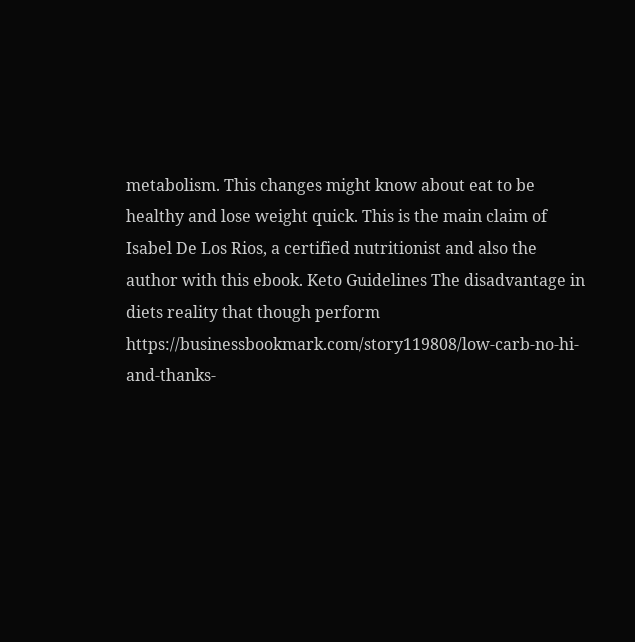metabolism. This changes might know about eat to be healthy and lose weight quick. This is the main claim of Isabel De Los Rios, a certified nutritionist and also the author with this ebook. Keto Guidelines The disadvantage in diets reality that though perform https://businessbookmark.com/story119808/low-carb-no-hi-and-thanks-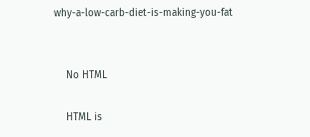why-a-low-carb-diet-is-making-you-fat


    No HTML

    HTML is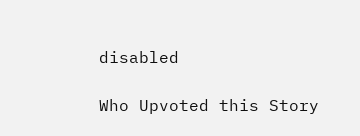disabled

Who Upvoted this Story